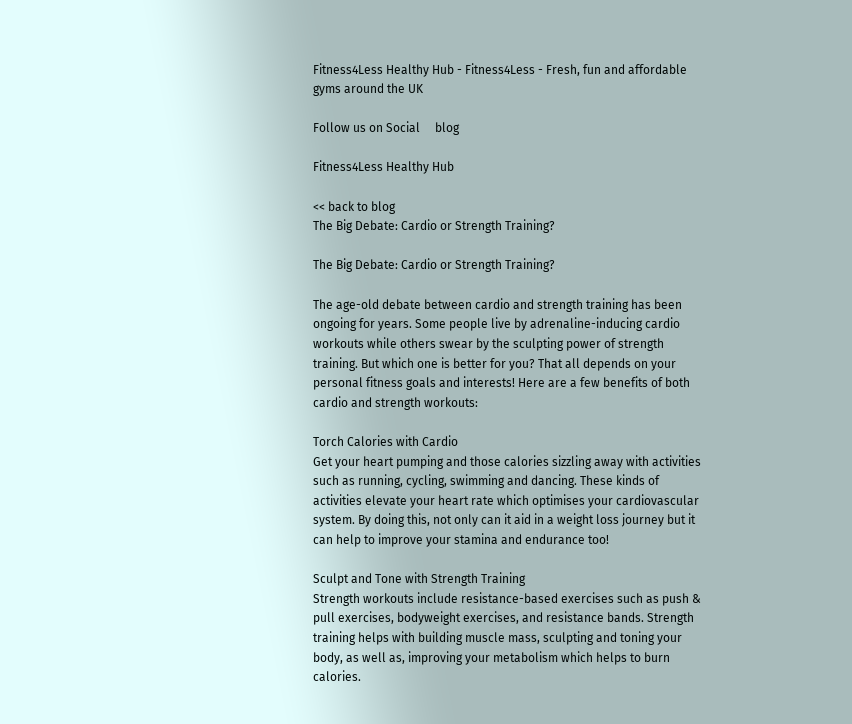Fitness4Less Healthy Hub - Fitness4Less - Fresh, fun and affordable gyms around the UK

Follow us on Social     blog

Fitness4Less Healthy Hub

<< back to blog
The Big Debate: Cardio or Strength Training?

The Big Debate: Cardio or Strength Training?

The age-old debate between cardio and strength training has been ongoing for years. Some people live by adrenaline-inducing cardio workouts while others swear by the sculpting power of strength training. But which one is better for you? That all depends on your personal fitness goals and interests! Here are a few benefits of both cardio and strength workouts:

Torch Calories with Cardio
Get your heart pumping and those calories sizzling away with activities such as running, cycling, swimming and dancing. These kinds of activities elevate your heart rate which optimises your cardiovascular system. By doing this, not only can it aid in a weight loss journey but it can help to improve your stamina and endurance too!

Sculpt and Tone with Strength Training
Strength workouts include resistance-based exercises such as push & pull exercises, bodyweight exercises, and resistance bands. Strength training helps with building muscle mass, sculpting and toning your body, as well as, improving your metabolism which helps to burn calories.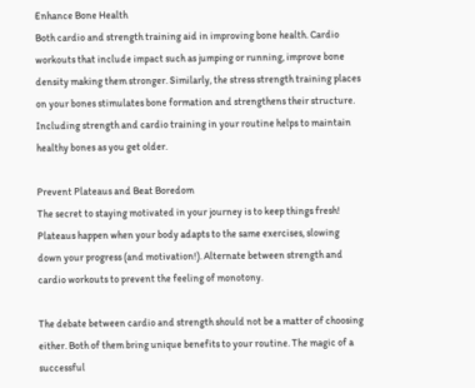Enhance Bone Health
Both cardio and strength training aid in improving bone health. Cardio workouts that include impact such as jumping or running, improve bone density making them stronger. Similarly, the stress strength training places on your bones stimulates bone formation and strengthens their structure. Including strength and cardio training in your routine helps to maintain healthy bones as you get older.

Prevent Plateaus and Beat Boredom
The secret to staying motivated in your journey is to keep things fresh! Plateaus happen when your body adapts to the same exercises, slowing down your progress (and motivation!). Alternate between strength and cardio workouts to prevent the feeling of monotony.

The debate between cardio and strength should not be a matter of choosing either. Both of them bring unique benefits to your routine. The magic of a successful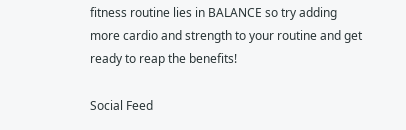fitness routine lies in BALANCE so try adding more cardio and strength to your routine and get ready to reap the benefits!

Social Feed